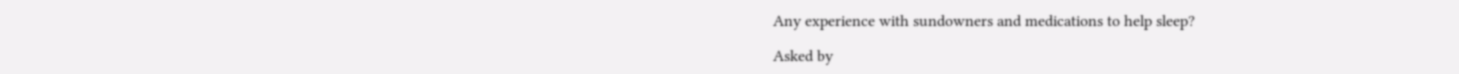Any experience with sundowners and medications to help sleep?

Asked by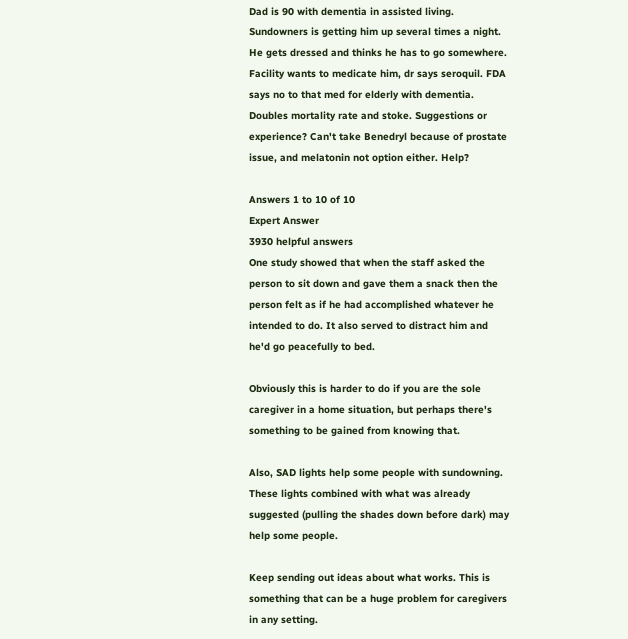Dad is 90 with dementia in assisted living. Sundowners is getting him up several times a night. He gets dressed and thinks he has to go somewhere. Facility wants to medicate him, dr says seroquil. FDA says no to that med for elderly with dementia. Doubles mortality rate and stoke. Suggestions or experience? Can't take Benedryl because of prostate issue, and melatonin not option either. Help?

Answers 1 to 10 of 10
Expert Answer
3930 helpful answers
One study showed that when the staff asked the person to sit down and gave them a snack then the person felt as if he had accomplished whatever he intended to do. It also served to distract him and he'd go peacefully to bed.

Obviously this is harder to do if you are the sole caregiver in a home situation, but perhaps there's something to be gained from knowing that.

Also, SAD lights help some people with sundowning. These lights combined with what was already suggested (pulling the shades down before dark) may help some people.

Keep sending out ideas about what works. This is something that can be a huge problem for caregivers in any setting.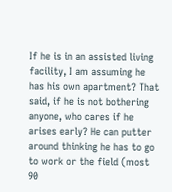If he is in an assisted living facility, I am assuming he has his own apartment? That said, if he is not bothering anyone, who cares if he arises early? He can putter around thinking he has to go to work or the field (most 90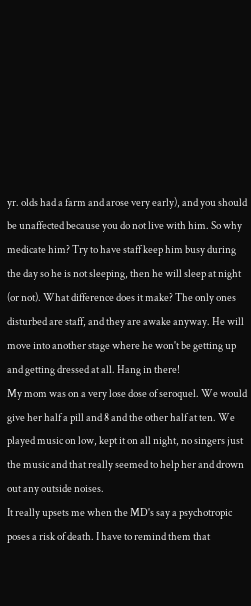yr. olds had a farm and arose very early), and you should be unaffected because you do not live with him. So why medicate him? Try to have staff keep him busy during the day so he is not sleeping, then he will sleep at night (or not). What difference does it make? The only ones disturbed are staff, and they are awake anyway. He will move into another stage where he won't be getting up and getting dressed at all. Hang in there!
My mom was on a very lose dose of seroquel. We would give her half a pill and 8 and the other half at ten. We played music on low, kept it on all night, no singers just the music and that really seemed to help her and drown out any outside noises.
It really upsets me when the MD's say a psychotropic poses a risk of death. I have to remind them that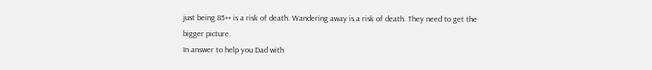just being 85++ is a risk of death. Wandering away is a risk of death. They need to get the bigger picture.
In answer to help you Dad with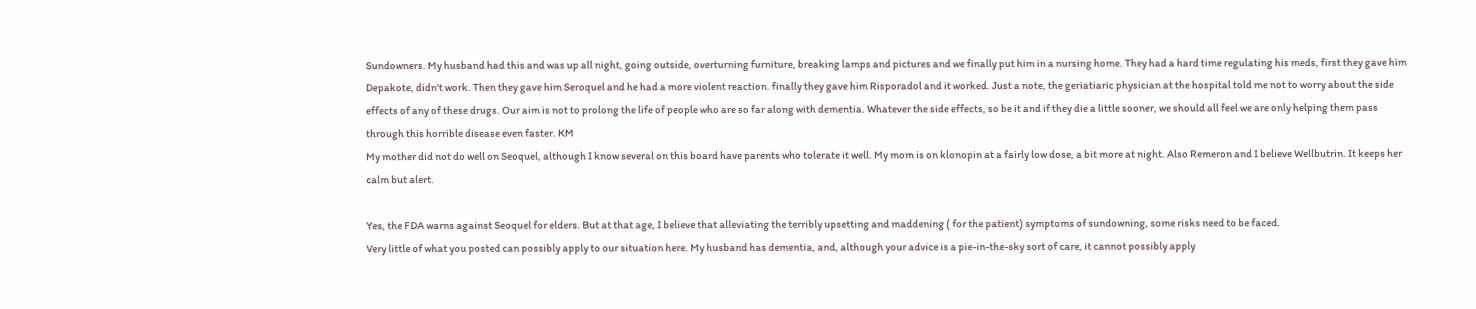Sundowners. My husband had this and was up all night, going outside, overturning furniture, breaking lamps and pictures and we finally put him in a nursing home. They had a hard time regulating his meds, first they gave him Depakote, didn't work. Then they gave him Seroquel and he had a more violent reaction. finally they gave him Risporadol and it worked. Just a note, the geriatiaric physician at the hospital told me not to worry about the side effects of any of these drugs. Our aim is not to prolong the life of people who are so far along with dementia. Whatever the side effects, so be it and if they die a little sooner, we should all feel we are only helping them pass through this horrible disease even faster. KM
My mother did not do well on Seoquel, although I know several on this board have parents who tolerate it well. My mom is on klonopin at a fairly low dose, a bit more at night. Also Remeron and I believe Wellbutrin. It keeps her calm but alert.

Yes, the FDA warns against Seoquel for elders. But at that age, I believe that alleviating the terribly upsetting and maddening ( for the patient) symptoms of sundowning, some risks need to be faced.
Very little of what you posted can possibly apply to our situation here. My husband has dementia, and, although your advice is a pie-in-the-sky sort of care, it cannot possibly apply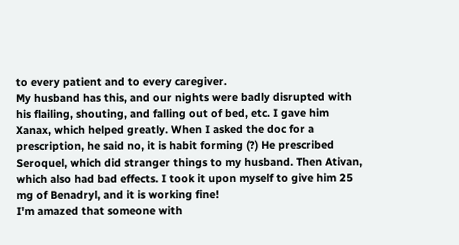to every patient and to every caregiver.
My husband has this, and our nights were badly disrupted with his flailing, shouting, and falling out of bed, etc. I gave him Xanax, which helped greatly. When I asked the doc for a prescription, he said no, it is habit forming (?) He prescribed Seroquel, which did stranger things to my husband. Then Ativan, which also had bad effects. I took it upon myself to give him 25 mg of Benadryl, and it is working fine!
I'm amazed that someone with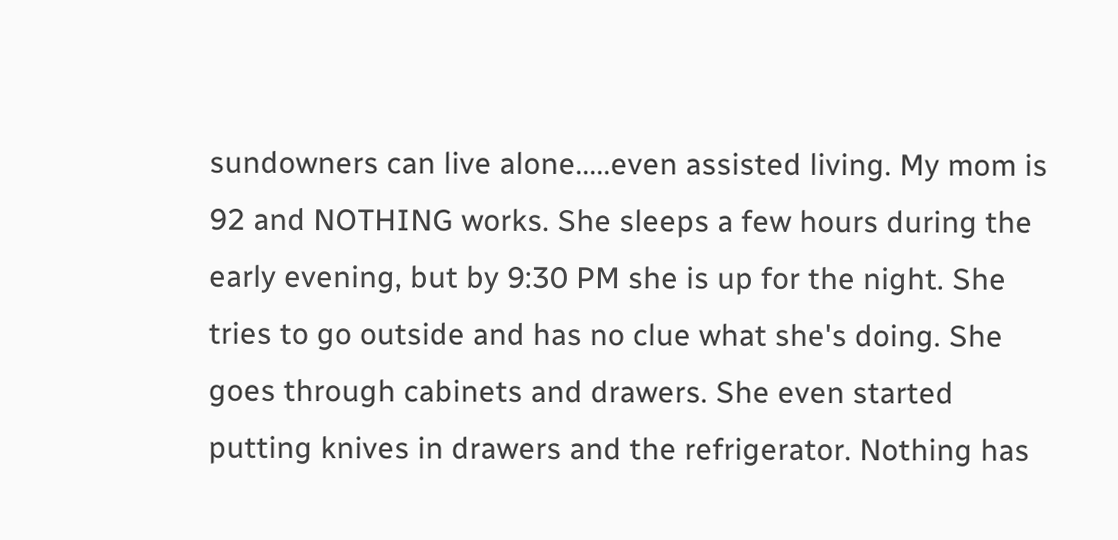sundowners can live alone.....even assisted living. My mom is 92 and NOTHING works. She sleeps a few hours during the early evening, but by 9:30 PM she is up for the night. She tries to go outside and has no clue what she's doing. She goes through cabinets and drawers. She even started putting knives in drawers and the refrigerator. Nothing has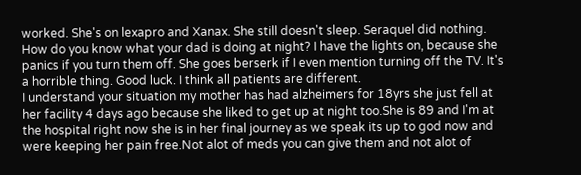worked. She's on lexapro and Xanax. She still doesn't sleep. Seraquel did nothing. How do you know what your dad is doing at night? I have the lights on, because she panics if you turn them off. She goes berserk if I even mention turning off the TV. It's a horrible thing. Good luck. I think all patients are different.
I understand your situation my mother has had alzheimers for 18yrs she just fell at her facility 4 days ago because she liked to get up at night too.She is 89 and I'm at the hospital right now she is in her final journey as we speak its up to god now and were keeping her pain free.Not alot of meds you can give them and not alot of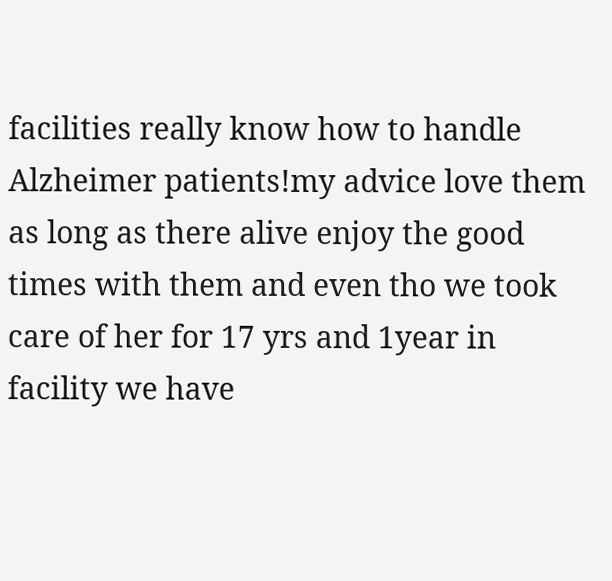facilities really know how to handle Alzheimer patients!my advice love them as long as there alive enjoy the good times with them and even tho we took care of her for 17 yrs and 1year in facility we have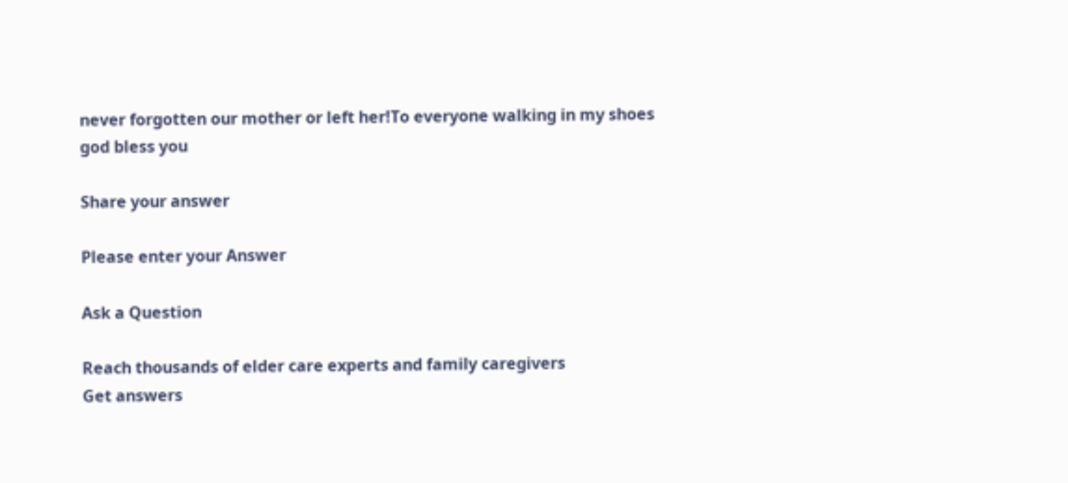never forgotten our mother or left her!To everyone walking in my shoes god bless you

Share your answer

Please enter your Answer

Ask a Question

Reach thousands of elder care experts and family caregivers
Get answers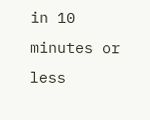in 10 minutes or less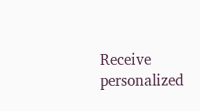Receive personalized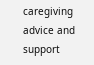caregiving advice and support